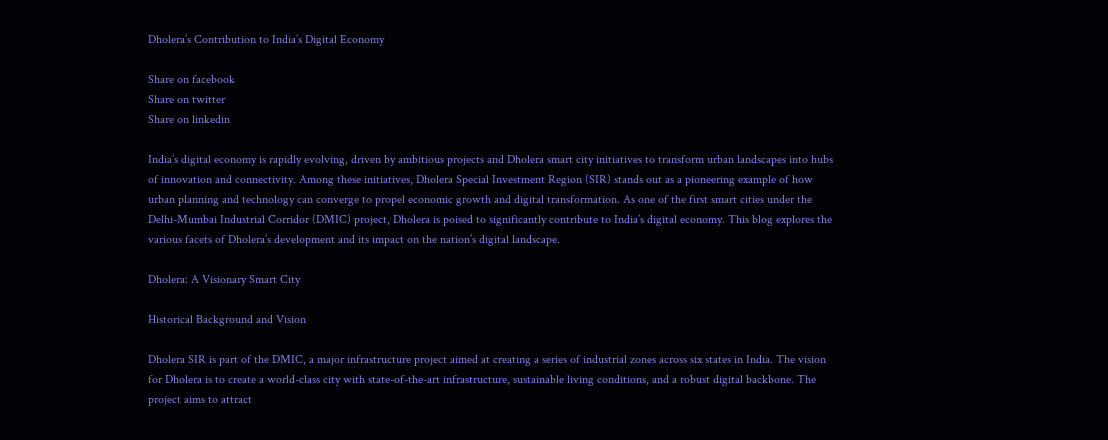Dholera’s Contribution to India’s Digital Economy

Share on facebook
Share on twitter
Share on linkedin

India’s digital economy is rapidly evolving, driven by ambitious projects and Dholera smart city initiatives to transform urban landscapes into hubs of innovation and connectivity. Among these initiatives, Dholera Special Investment Region (SIR) stands out as a pioneering example of how urban planning and technology can converge to propel economic growth and digital transformation. As one of the first smart cities under the Delhi-Mumbai Industrial Corridor (DMIC) project, Dholera is poised to significantly contribute to India’s digital economy. This blog explores the various facets of Dholera’s development and its impact on the nation’s digital landscape.

Dholera: A Visionary Smart City

Historical Background and Vision

Dholera SIR is part of the DMIC, a major infrastructure project aimed at creating a series of industrial zones across six states in India. The vision for Dholera is to create a world-class city with state-of-the-art infrastructure, sustainable living conditions, and a robust digital backbone. The project aims to attract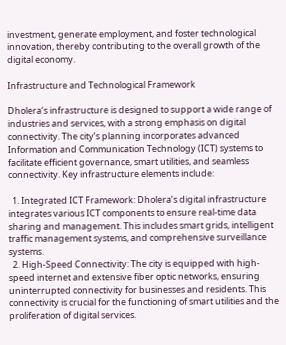investment, generate employment, and foster technological innovation, thereby contributing to the overall growth of the digital economy.

Infrastructure and Technological Framework

Dholera‘s infrastructure is designed to support a wide range of industries and services, with a strong emphasis on digital connectivity. The city’s planning incorporates advanced Information and Communication Technology (ICT) systems to facilitate efficient governance, smart utilities, and seamless connectivity. Key infrastructure elements include:

  1. Integrated ICT Framework: Dholera’s digital infrastructure integrates various ICT components to ensure real-time data sharing and management. This includes smart grids, intelligent traffic management systems, and comprehensive surveillance systems.
  2. High-Speed Connectivity: The city is equipped with high-speed internet and extensive fiber optic networks, ensuring uninterrupted connectivity for businesses and residents. This connectivity is crucial for the functioning of smart utilities and the proliferation of digital services.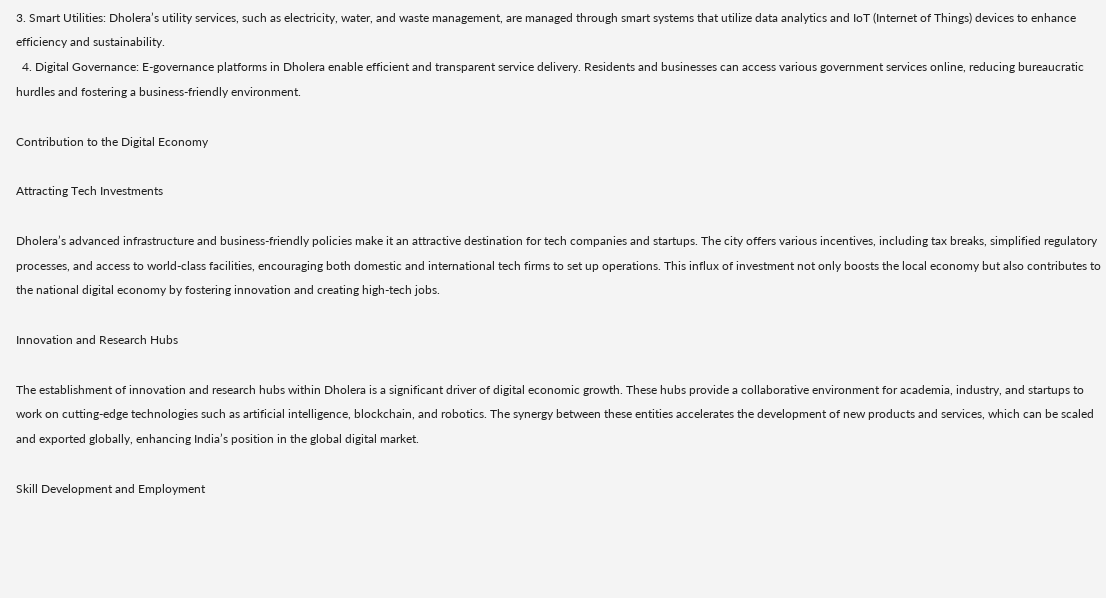3. Smart Utilities: Dholera’s utility services, such as electricity, water, and waste management, are managed through smart systems that utilize data analytics and IoT (Internet of Things) devices to enhance efficiency and sustainability.
  4. Digital Governance: E-governance platforms in Dholera enable efficient and transparent service delivery. Residents and businesses can access various government services online, reducing bureaucratic hurdles and fostering a business-friendly environment.

Contribution to the Digital Economy

Attracting Tech Investments

Dholera’s advanced infrastructure and business-friendly policies make it an attractive destination for tech companies and startups. The city offers various incentives, including tax breaks, simplified regulatory processes, and access to world-class facilities, encouraging both domestic and international tech firms to set up operations. This influx of investment not only boosts the local economy but also contributes to the national digital economy by fostering innovation and creating high-tech jobs.

Innovation and Research Hubs

The establishment of innovation and research hubs within Dholera is a significant driver of digital economic growth. These hubs provide a collaborative environment for academia, industry, and startups to work on cutting-edge technologies such as artificial intelligence, blockchain, and robotics. The synergy between these entities accelerates the development of new products and services, which can be scaled and exported globally, enhancing India’s position in the global digital market.

Skill Development and Employment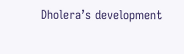Dholera’s development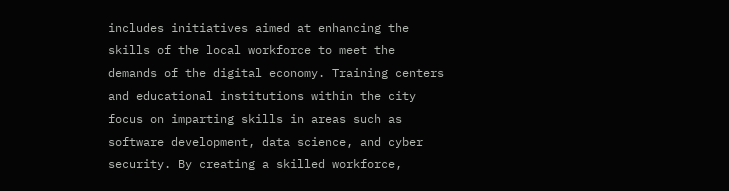includes initiatives aimed at enhancing the skills of the local workforce to meet the demands of the digital economy. Training centers and educational institutions within the city focus on imparting skills in areas such as software development, data science, and cyber security. By creating a skilled workforce,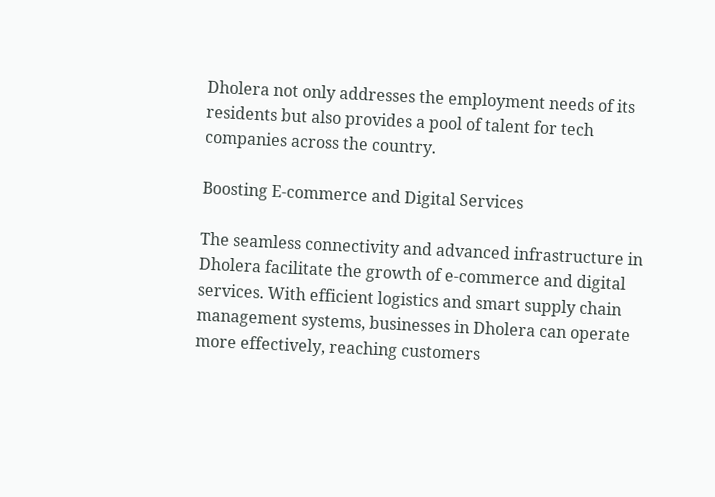Dholera not only addresses the employment needs of its residents but also provides a pool of talent for tech companies across the country.

Boosting E-commerce and Digital Services

The seamless connectivity and advanced infrastructure in Dholera facilitate the growth of e-commerce and digital services. With efficient logistics and smart supply chain management systems, businesses in Dholera can operate more effectively, reaching customers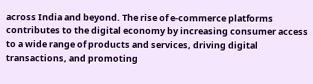across India and beyond. The rise of e-commerce platforms contributes to the digital economy by increasing consumer access to a wide range of products and services, driving digital transactions, and promoting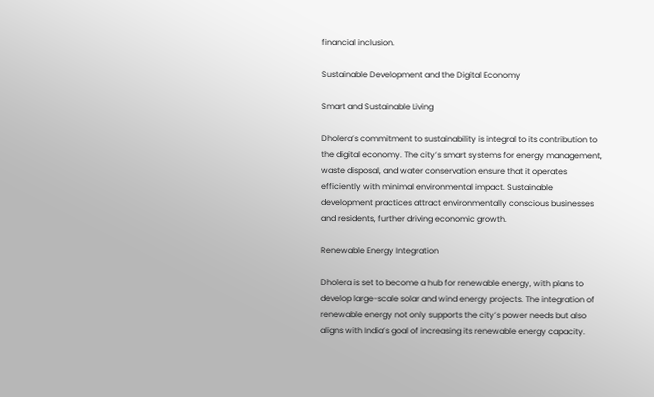financial inclusion.

Sustainable Development and the Digital Economy

Smart and Sustainable Living

Dholera’s commitment to sustainability is integral to its contribution to the digital economy. The city’s smart systems for energy management, waste disposal, and water conservation ensure that it operates efficiently with minimal environmental impact. Sustainable development practices attract environmentally conscious businesses and residents, further driving economic growth.

Renewable Energy Integration

Dholera is set to become a hub for renewable energy, with plans to develop large-scale solar and wind energy projects. The integration of renewable energy not only supports the city’s power needs but also aligns with India’s goal of increasing its renewable energy capacity.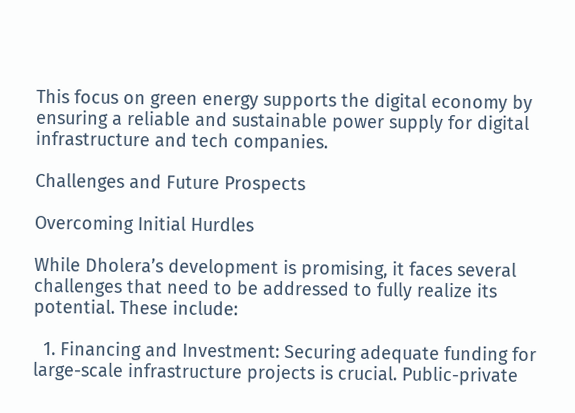This focus on green energy supports the digital economy by ensuring a reliable and sustainable power supply for digital infrastructure and tech companies.

Challenges and Future Prospects

Overcoming Initial Hurdles

While Dholera’s development is promising, it faces several challenges that need to be addressed to fully realize its potential. These include:

  1. Financing and Investment: Securing adequate funding for large-scale infrastructure projects is crucial. Public-private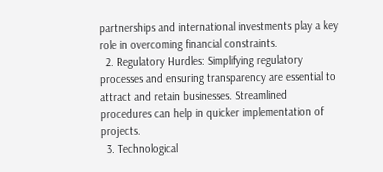partnerships and international investments play a key role in overcoming financial constraints.
  2. Regulatory Hurdles: Simplifying regulatory processes and ensuring transparency are essential to attract and retain businesses. Streamlined procedures can help in quicker implementation of projects.
  3. Technological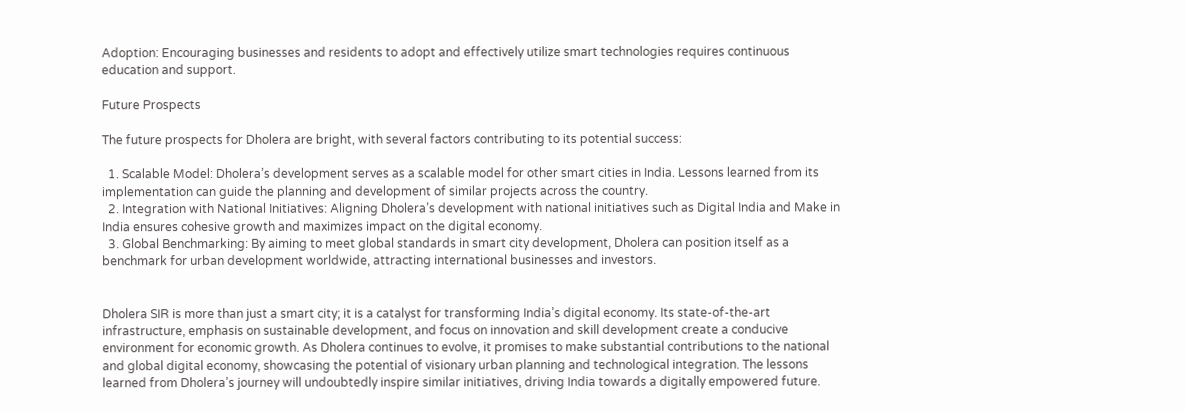Adoption: Encouraging businesses and residents to adopt and effectively utilize smart technologies requires continuous education and support.

Future Prospects

The future prospects for Dholera are bright, with several factors contributing to its potential success:

  1. Scalable Model: Dholera’s development serves as a scalable model for other smart cities in India. Lessons learned from its implementation can guide the planning and development of similar projects across the country.
  2. Integration with National Initiatives: Aligning Dholera’s development with national initiatives such as Digital India and Make in India ensures cohesive growth and maximizes impact on the digital economy.
  3. Global Benchmarking: By aiming to meet global standards in smart city development, Dholera can position itself as a benchmark for urban development worldwide, attracting international businesses and investors.


Dholera SIR is more than just a smart city; it is a catalyst for transforming India’s digital economy. Its state-of-the-art infrastructure, emphasis on sustainable development, and focus on innovation and skill development create a conducive environment for economic growth. As Dholera continues to evolve, it promises to make substantial contributions to the national and global digital economy, showcasing the potential of visionary urban planning and technological integration. The lessons learned from Dholera’s journey will undoubtedly inspire similar initiatives, driving India towards a digitally empowered future.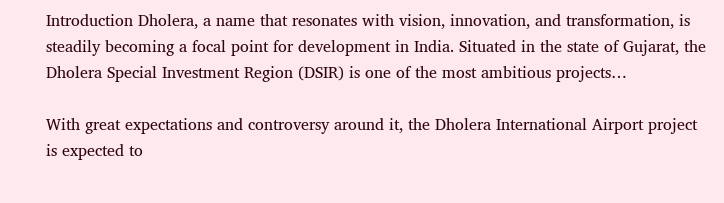Introduction Dholera, a name that resonates with vision, innovation, and transformation, is steadily becoming a focal point for development in India. Situated in the state of Gujarat, the Dholera Special Investment Region (DSIR) is one of the most ambitious projects…

With great expectations and controversy around it, the Dholera International Airport project is expected to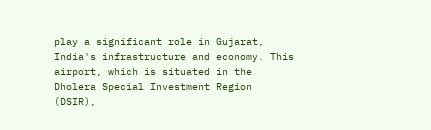play a significant role in Gujarat, India's infrastructure and economy. This airport, which is situated in the Dholera Special Investment Region (DSIR),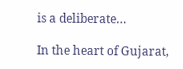is a deliberate…

In the heart of Gujarat,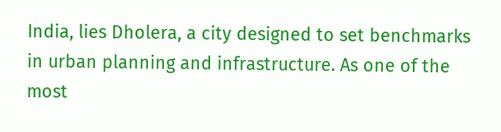India, lies Dholera, a city designed to set benchmarks in urban planning and infrastructure. As one of the most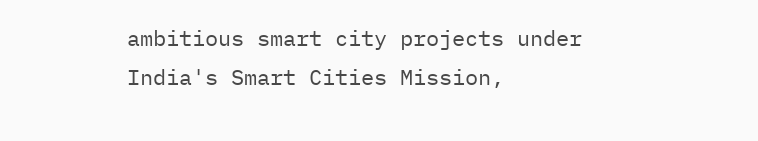ambitious smart city projects under India's Smart Cities Mission,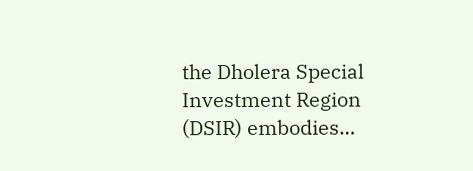the Dholera Special Investment Region (DSIR) embodies…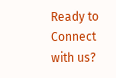Ready to
Connect with us?